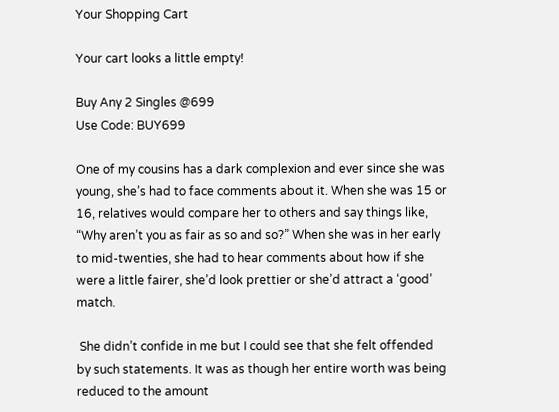Your Shopping Cart

Your cart looks a little empty!

Buy Any 2 Singles @699
Use Code: BUY699

One of my cousins has a dark complexion and ever since she was young, she’s had to face comments about it. When she was 15 or 16, relatives would compare her to others and say things like, “Why aren’t you as fair as so and so?” When she was in her early to mid-twenties, she had to hear comments about how if she were a little fairer, she’d look prettier or she’d attract a ‘good’ match.

 She didn’t confide in me but I could see that she felt offended by such statements. It was as though her entire worth was being reduced to the amount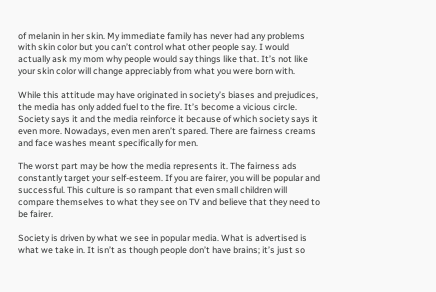of melanin in her skin. My immediate family has never had any problems with skin color but you can’t control what other people say. I would actually ask my mom why people would say things like that. It’s not like your skin color will change appreciably from what you were born with.

While this attitude may have originated in society’s biases and prejudices, the media has only added fuel to the fire. It’s become a vicious circle. Society says it and the media reinforce it because of which society says it even more. Nowadays, even men aren’t spared. There are fairness creams and face washes meant specifically for men.

The worst part may be how the media represents it. The fairness ads constantly target your self-esteem. If you are fairer, you will be popular and successful. This culture is so rampant that even small children will compare themselves to what they see on TV and believe that they need to be fairer.

Society is driven by what we see in popular media. What is advertised is what we take in. It isn’t as though people don’t have brains; it’s just so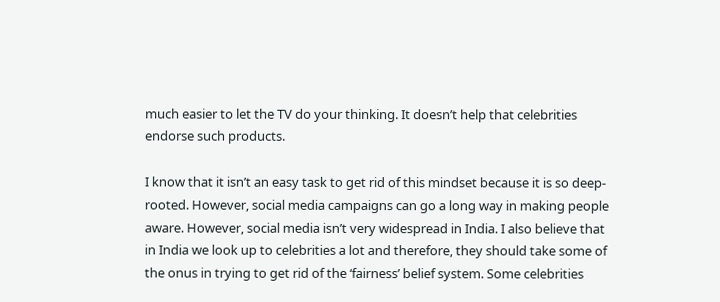much easier to let the TV do your thinking. It doesn’t help that celebrities endorse such products.

I know that it isn’t an easy task to get rid of this mindset because it is so deep-rooted. However, social media campaigns can go a long way in making people aware. However, social media isn’t very widespread in India. I also believe that in India we look up to celebrities a lot and therefore, they should take some of the onus in trying to get rid of the ‘fairness’ belief system. Some celebrities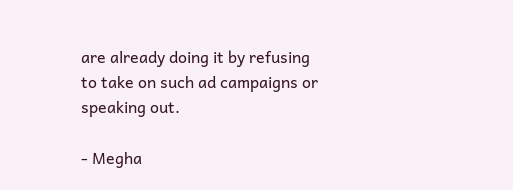are already doing it by refusing to take on such ad campaigns or speaking out.

- Megha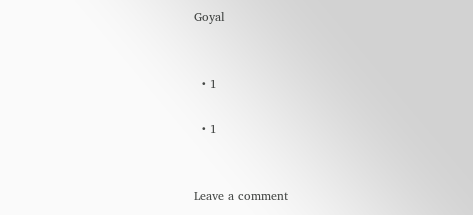Goyal


  • 1

  • 1


Leave a comment